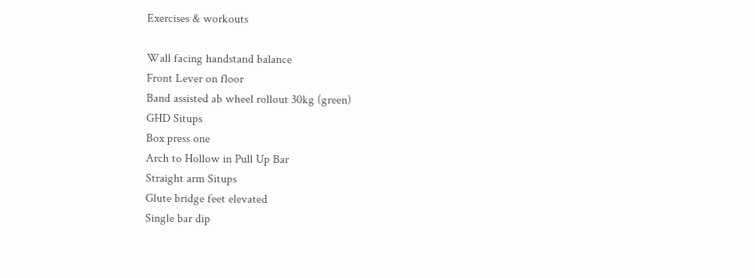Exercises & workouts

Wall facing handstand balance
Front Lever on floor
Band assisted ab wheel rollout 30kg (green)
GHD Situps
Box press one
Arch to Hollow in Pull Up Bar
Straight arm Situps
Glute bridge feet elevated
Single bar dip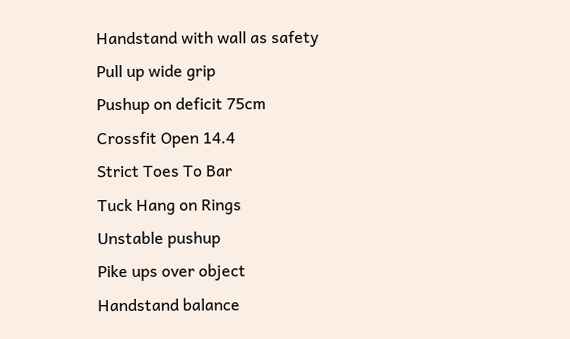Handstand with wall as safety
Pull up wide grip
Pushup on deficit 75cm
Crossfit Open 14.4
Strict Toes To Bar
Tuck Hang on Rings
Unstable pushup
Pike ups over object
Handstand balance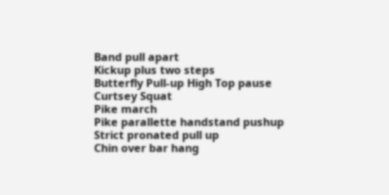Band pull apart
Kickup plus two steps
Butterfly Pull-up High Top pause
Curtsey Squat
Pike march
Pike parallette handstand pushup
Strict pronated pull up
Chin over bar hang